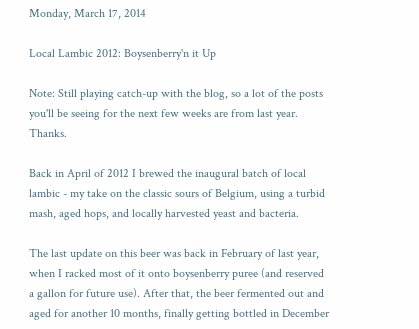Monday, March 17, 2014

Local Lambic 2012: Boysenberry'n it Up

Note: Still playing catch-up with the blog, so a lot of the posts you'll be seeing for the next few weeks are from last year. Thanks.

Back in April of 2012 I brewed the inaugural batch of local lambic - my take on the classic sours of Belgium, using a turbid mash, aged hops, and locally harvested yeast and bacteria.

The last update on this beer was back in February of last year, when I racked most of it onto boysenberry puree (and reserved a gallon for future use). After that, the beer fermented out and aged for another 10 months, finally getting bottled in December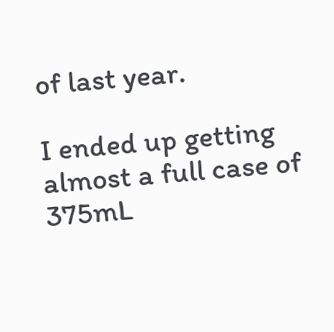of last year.

I ended up getting almost a full case of 375mL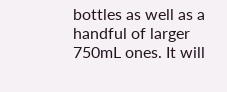bottles as well as a handful of larger 750mL ones. It will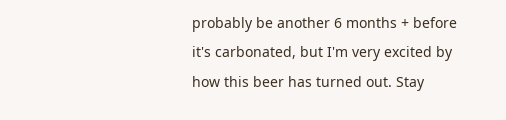probably be another 6 months + before it's carbonated, but I'm very excited by how this beer has turned out. Stay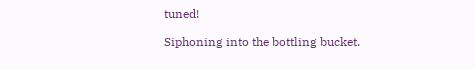tuned!

Siphoning into the bottling bucket.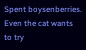Spent boysenberries.
Even the cat wants to try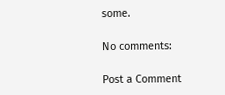some.

No comments:

Post a Comment